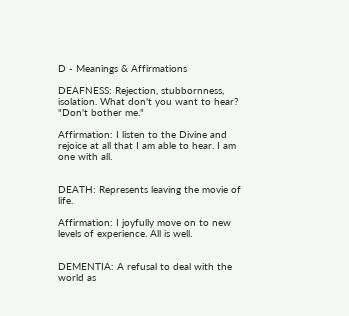D - Meanings & Affirmations

DEAFNESS: Rejection, stubbornness, isolation. What don't you want to hear? "Don't bother me."

Affirmation: I listen to the Divine and rejoice at all that I am able to hear. I am one with all.


DEATH: Represents leaving the movie of life.

Affirmation: I joyfully move on to new levels of experience. All is well.


DEMENTIA: A refusal to deal with the world as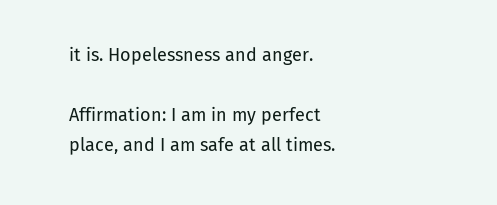it is. Hopelessness and anger.

Affirmation: I am in my perfect place, and I am safe at all times.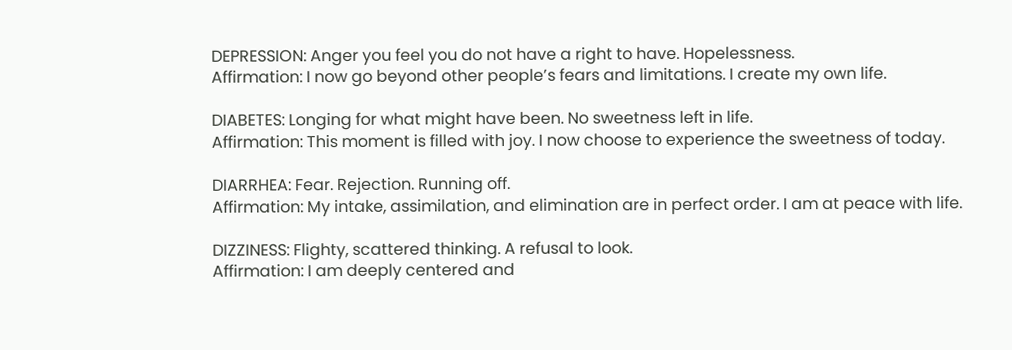DEPRESSION: Anger you feel you do not have a right to have. Hopelessness.
Affirmation: I now go beyond other people’s fears and limitations. I create my own life.

DIABETES: Longing for what might have been. No sweetness left in life.
Affirmation: This moment is filled with joy. I now choose to experience the sweetness of today.

DIARRHEA: Fear. Rejection. Running off.
Affirmation: My intake, assimilation, and elimination are in perfect order. I am at peace with life.

DIZZINESS: Flighty, scattered thinking. A refusal to look.
Affirmation: I am deeply centered and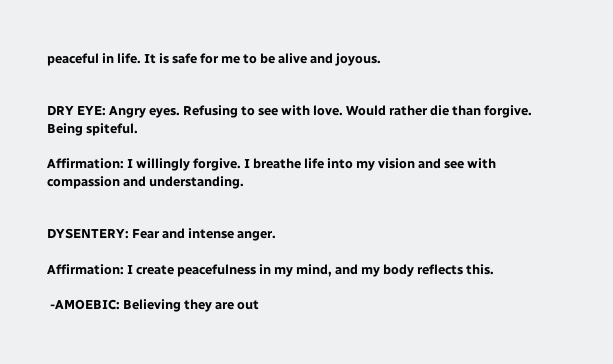peaceful in life. It is safe for me to be alive and joyous.


DRY EYE: Angry eyes. Refusing to see with love. Would rather die than forgive. Being spiteful.

Affirmation: I willingly forgive. I breathe life into my vision and see with compassion and understanding.


DYSENTERY: Fear and intense anger.

Affirmation: I create peacefulness in my mind, and my body reflects this.

 -AMOEBIC: Believing they are out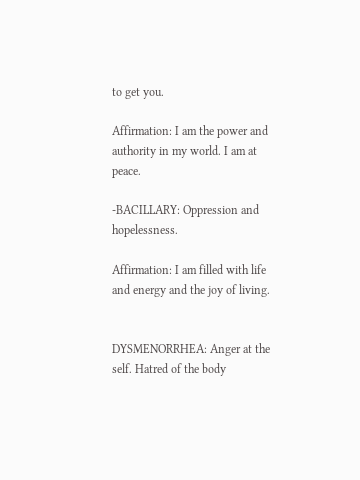to get you.

Affirmation: I am the power and authority in my world. I am at peace.

-BACILLARY: Oppression and hopelessness.

Affirmation: I am filled with life and energy and the joy of living.


DYSMENORRHEA: Anger at the self. Hatred of the body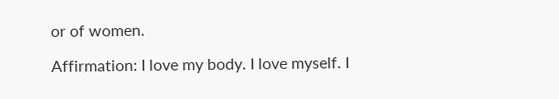or of women.

Affirmation: I love my body. I love myself. I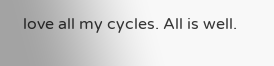love all my cycles. All is well.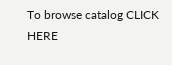To browse catalog CLICK HERE